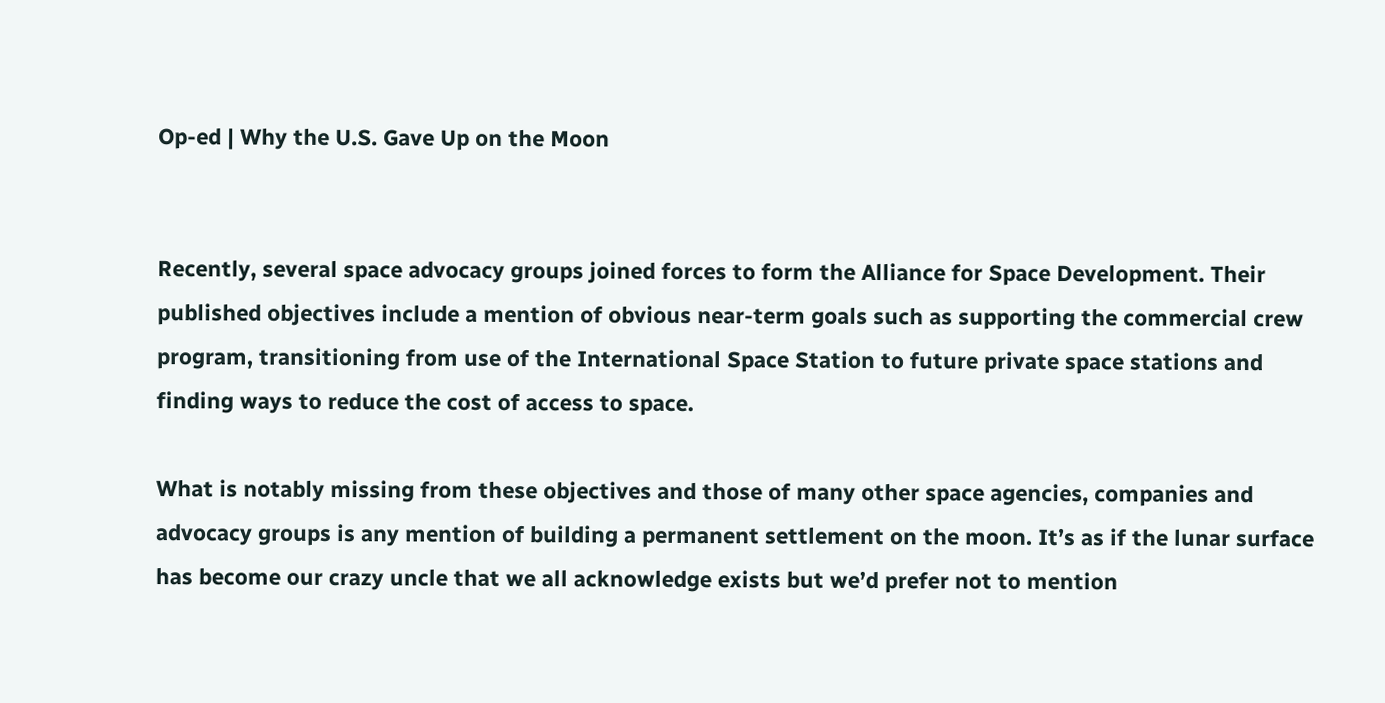Op-ed | Why the U.S. Gave Up on the Moon


Recently, several space advocacy groups joined forces to form the Alliance for Space Development. Their published objectives include a mention of obvious near-term goals such as supporting the commercial crew program, transitioning from use of the International Space Station to future private space stations and finding ways to reduce the cost of access to space.

What is notably missing from these objectives and those of many other space agencies, companies and advocacy groups is any mention of building a permanent settlement on the moon. It’s as if the lunar surface has become our crazy uncle that we all acknowledge exists but we’d prefer not to mention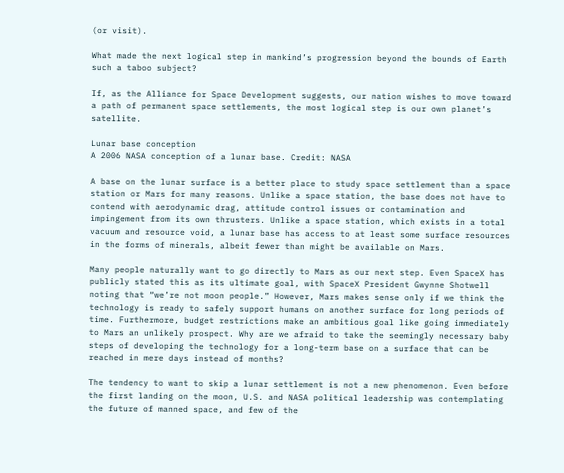(or visit).

What made the next logical step in mankind’s progression beyond the bounds of Earth such a taboo subject?

If, as the Alliance for Space Development suggests, our nation wishes to move toward a path of permanent space settlements, the most logical step is our own planet’s satellite.

Lunar base conception
A 2006 NASA conception of a lunar base. Credit: NASA

A base on the lunar surface is a better place to study space settlement than a space station or Mars for many reasons. Unlike a space station, the base does not have to contend with aerodynamic drag, attitude control issues or contamination and impingement from its own thrusters. Unlike a space station, which exists in a total vacuum and resource void, a lunar base has access to at least some surface resources in the forms of minerals, albeit fewer than might be available on Mars.

Many people naturally want to go directly to Mars as our next step. Even SpaceX has publicly stated this as its ultimate goal, with SpaceX President Gwynne Shotwell noting that “we’re not moon people.” However, Mars makes sense only if we think the technology is ready to safely support humans on another surface for long periods of time. Furthermore, budget restrictions make an ambitious goal like going immediately to Mars an unlikely prospect. Why are we afraid to take the seemingly necessary baby steps of developing the technology for a long-term base on a surface that can be reached in mere days instead of months?

The tendency to want to skip a lunar settlement is not a new phenomenon. Even before the first landing on the moon, U.S. and NASA political leadership was contemplating the future of manned space, and few of the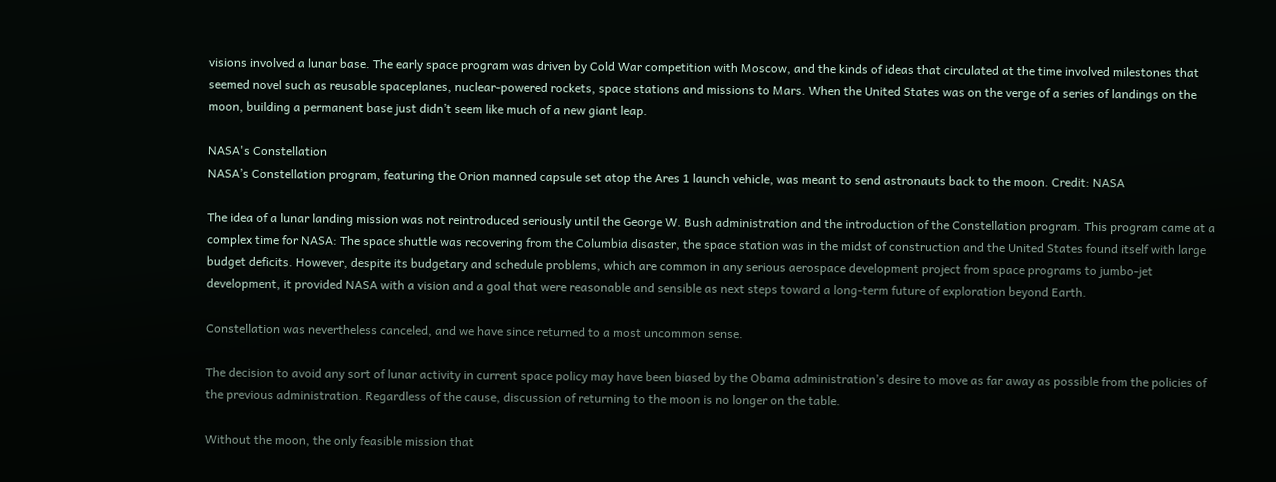visions involved a lunar base. The early space program was driven by Cold War competition with Moscow, and the kinds of ideas that circulated at the time involved milestones that seemed novel such as reusable spaceplanes, nuclear-powered rockets, space stations and missions to Mars. When the United States was on the verge of a series of landings on the moon, building a permanent base just didn’t seem like much of a new giant leap.

NASA's Constellation
NASA’s Constellation program, featuring the Orion manned capsule set atop the Ares 1 launch vehicle, was meant to send astronauts back to the moon. Credit: NASA

The idea of a lunar landing mission was not reintroduced seriously until the George W. Bush administration and the introduction of the Constellation program. This program came at a complex time for NASA: The space shuttle was recovering from the Columbia disaster, the space station was in the midst of construction and the United States found itself with large budget deficits. However, despite its budgetary and schedule problems, which are common in any serious aerospace development project from space programs to jumbo-jet development, it provided NASA with a vision and a goal that were reasonable and sensible as next steps toward a long-term future of exploration beyond Earth.

Constellation was nevertheless canceled, and we have since returned to a most uncommon sense.

The decision to avoid any sort of lunar activity in current space policy may have been biased by the Obama administration’s desire to move as far away as possible from the policies of the previous administration. Regardless of the cause, discussion of returning to the moon is no longer on the table.

Without the moon, the only feasible mission that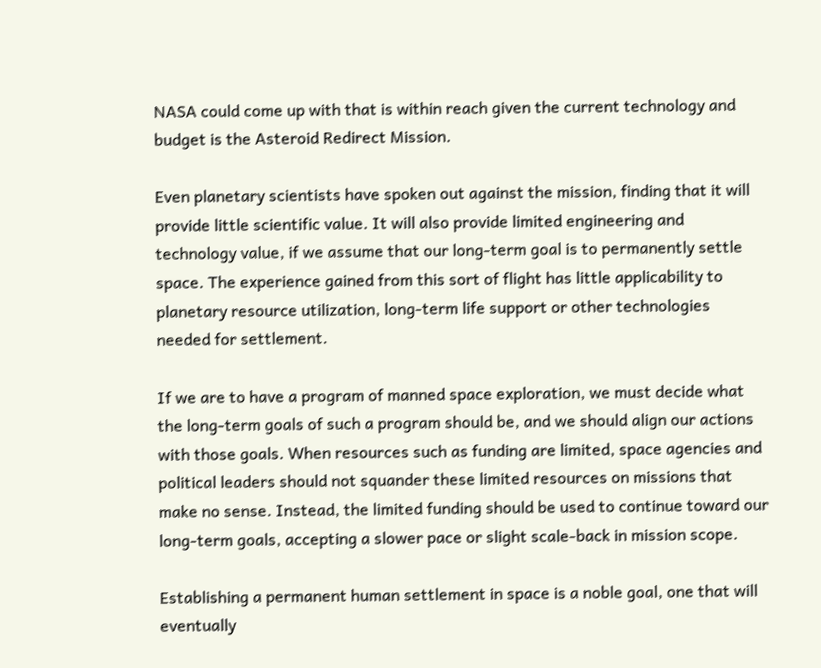NASA could come up with that is within reach given the current technology and budget is the Asteroid Redirect Mission.

Even planetary scientists have spoken out against the mission, finding that it will provide little scientific value. It will also provide limited engineering and technology value, if we assume that our long-term goal is to permanently settle space. The experience gained from this sort of flight has little applicability to planetary resource utilization, long-term life support or other technologies needed for settlement.

If we are to have a program of manned space exploration, we must decide what the long-term goals of such a program should be, and we should align our actions with those goals. When resources such as funding are limited, space agencies and political leaders should not squander these limited resources on missions that make no sense. Instead, the limited funding should be used to continue toward our long-term goals, accepting a slower pace or slight scale-back in mission scope.

Establishing a permanent human settlement in space is a noble goal, one that will eventually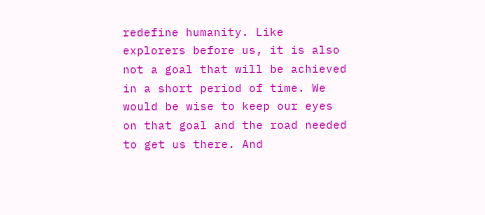redefine humanity. Like explorers before us, it is also not a goal that will be achieved in a short period of time. We would be wise to keep our eyes on that goal and the road needed to get us there. And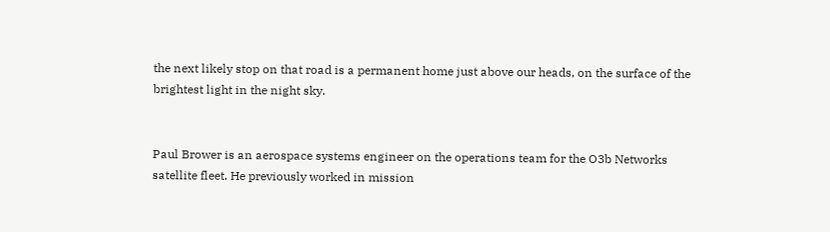the next likely stop on that road is a permanent home just above our heads, on the surface of the brightest light in the night sky.


Paul Brower is an aerospace systems engineer on the operations team for the O3b Networks satellite fleet. He previously worked in mission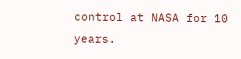control at NASA for 10 years.